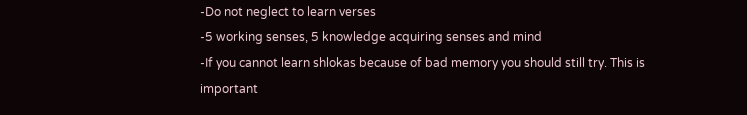-Do not neglect to learn verses
-5 working senses, 5 knowledge acquiring senses and mind
-If you cannot learn shlokas because of bad memory you should still try. This is important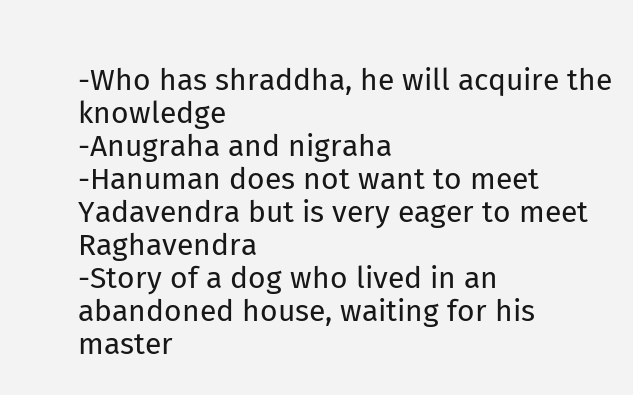-Who has shraddha, he will acquire the knowledge
-Anugraha and nigraha
-Hanuman does not want to meet Yadavendra but is very eager to meet Raghavendra
-Story of a dog who lived in an abandoned house, waiting for his master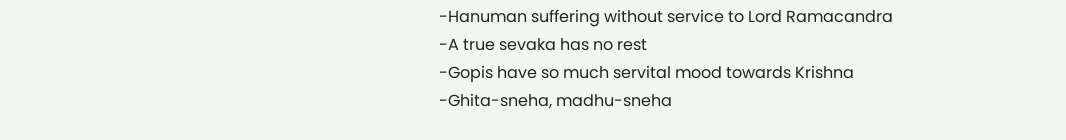-Hanuman suffering without service to Lord Ramacandra
-A true sevaka has no rest
-Gopis have so much servital mood towards Krishna
-Ghita-sneha, madhu-sneha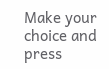Make your choice and press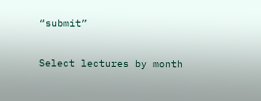“submit”

Select lectures by month